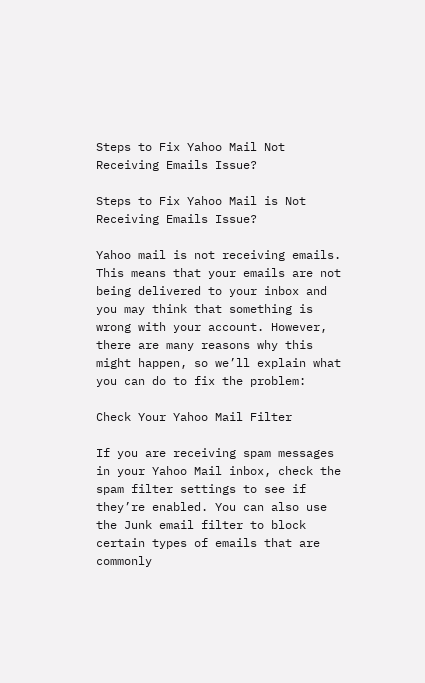Steps to Fix Yahoo Mail Not Receiving Emails Issue?

Steps to Fix Yahoo Mail is Not Receiving Emails Issue?

Yahoo mail is not receiving emails. This means that your emails are not being delivered to your inbox and you may think that something is wrong with your account. However, there are many reasons why this might happen, so we’ll explain what you can do to fix the problem:

Check Your Yahoo Mail Filter

If you are receiving spam messages in your Yahoo Mail inbox, check the spam filter settings to see if they’re enabled. You can also use the Junk email filter to block certain types of emails that are commonly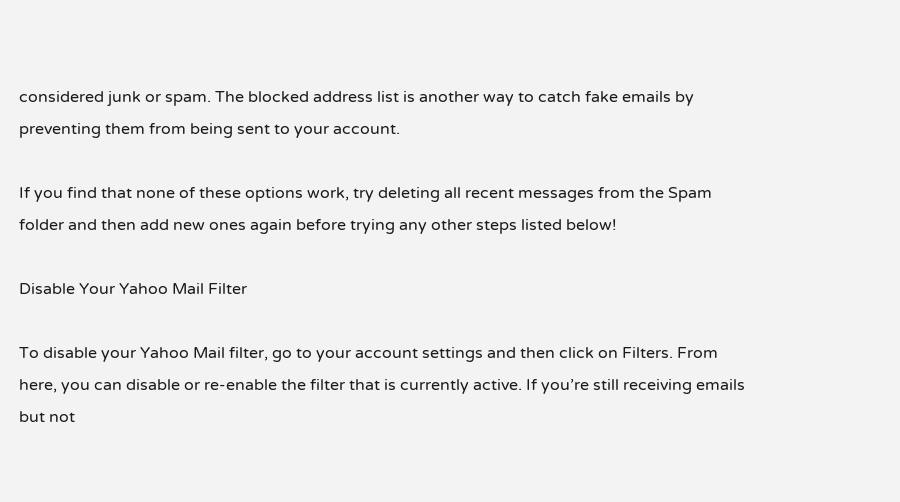considered junk or spam. The blocked address list is another way to catch fake emails by preventing them from being sent to your account.

If you find that none of these options work, try deleting all recent messages from the Spam folder and then add new ones again before trying any other steps listed below!

Disable Your Yahoo Mail Filter

To disable your Yahoo Mail filter, go to your account settings and then click on Filters. From here, you can disable or re-enable the filter that is currently active. If you’re still receiving emails but not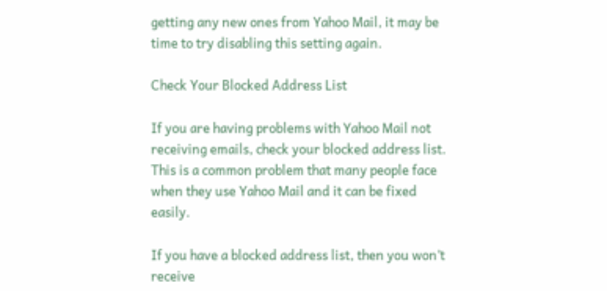getting any new ones from Yahoo Mail, it may be time to try disabling this setting again.

Check Your Blocked Address List

If you are having problems with Yahoo Mail not receiving emails, check your blocked address list. This is a common problem that many people face when they use Yahoo Mail and it can be fixed easily.

If you have a blocked address list, then you won’t receive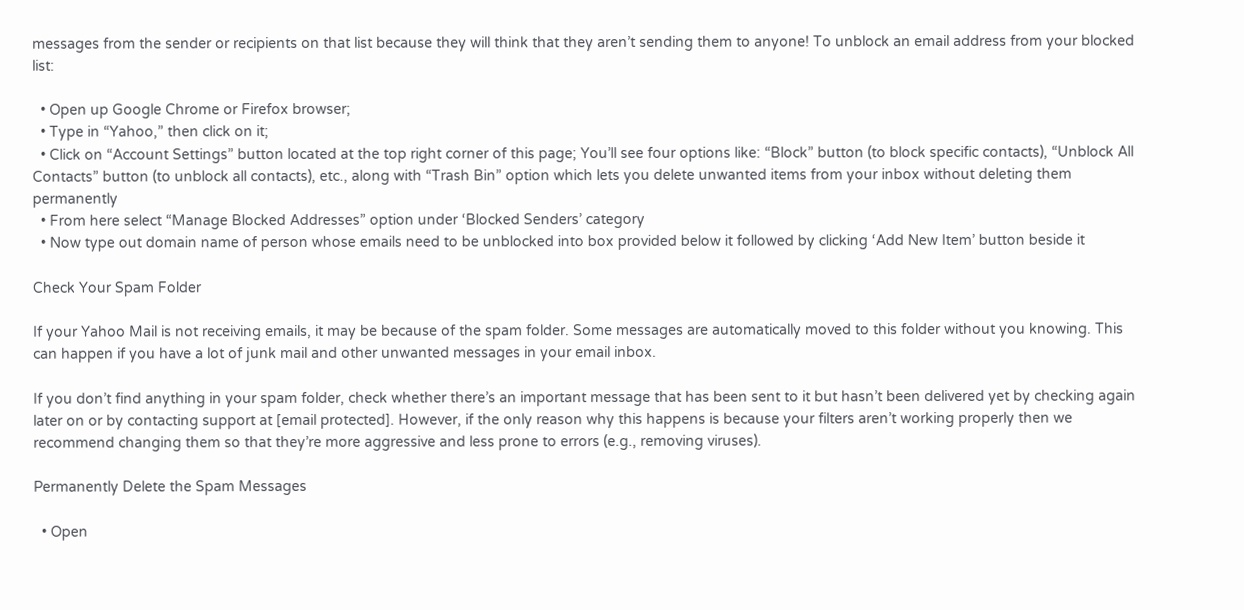messages from the sender or recipients on that list because they will think that they aren’t sending them to anyone! To unblock an email address from your blocked list:

  • Open up Google Chrome or Firefox browser;
  • Type in “Yahoo,” then click on it;
  • Click on “Account Settings” button located at the top right corner of this page; You’ll see four options like: “Block” button (to block specific contacts), “Unblock All Contacts” button (to unblock all contacts), etc., along with “Trash Bin” option which lets you delete unwanted items from your inbox without deleting them permanently
  • From here select “Manage Blocked Addresses” option under ‘Blocked Senders’ category
  • Now type out domain name of person whose emails need to be unblocked into box provided below it followed by clicking ‘Add New Item’ button beside it

Check Your Spam Folder

If your Yahoo Mail is not receiving emails, it may be because of the spam folder. Some messages are automatically moved to this folder without you knowing. This can happen if you have a lot of junk mail and other unwanted messages in your email inbox.

If you don’t find anything in your spam folder, check whether there’s an important message that has been sent to it but hasn’t been delivered yet by checking again later on or by contacting support at [email protected]. However, if the only reason why this happens is because your filters aren’t working properly then we recommend changing them so that they’re more aggressive and less prone to errors (e.g., removing viruses).

Permanently Delete the Spam Messages

  • Open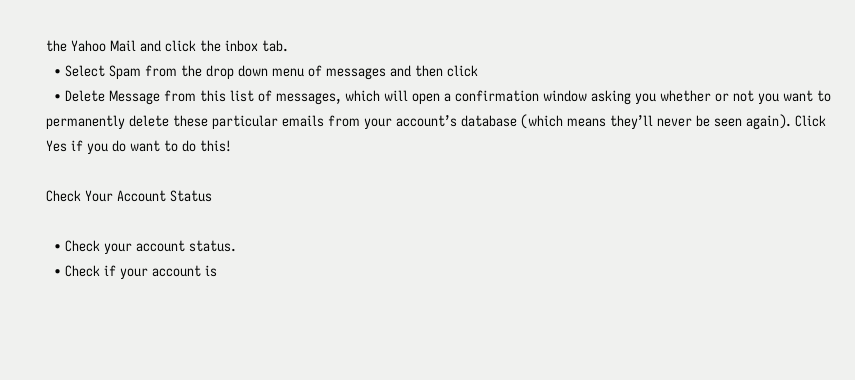the Yahoo Mail and click the inbox tab.
  • Select Spam from the drop down menu of messages and then click
  • Delete Message from this list of messages, which will open a confirmation window asking you whether or not you want to permanently delete these particular emails from your account’s database (which means they’ll never be seen again). Click Yes if you do want to do this!

Check Your Account Status

  • Check your account status.
  • Check if your account is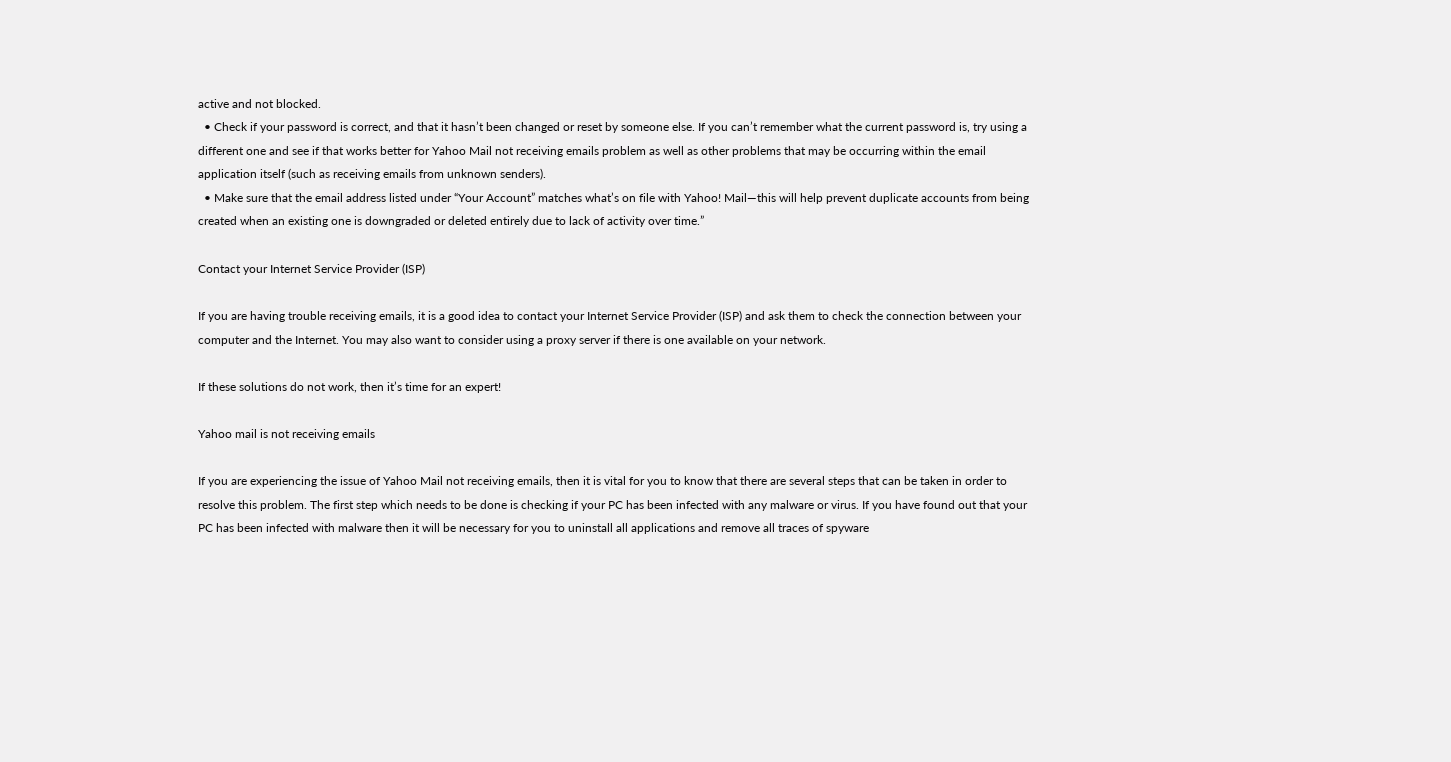active and not blocked.
  • Check if your password is correct, and that it hasn’t been changed or reset by someone else. If you can’t remember what the current password is, try using a different one and see if that works better for Yahoo Mail not receiving emails problem as well as other problems that may be occurring within the email application itself (such as receiving emails from unknown senders).
  • Make sure that the email address listed under “Your Account” matches what’s on file with Yahoo! Mail—this will help prevent duplicate accounts from being created when an existing one is downgraded or deleted entirely due to lack of activity over time.”

Contact your Internet Service Provider (ISP)

If you are having trouble receiving emails, it is a good idea to contact your Internet Service Provider (ISP) and ask them to check the connection between your computer and the Internet. You may also want to consider using a proxy server if there is one available on your network.

If these solutions do not work, then it’s time for an expert!

Yahoo mail is not receiving emails

If you are experiencing the issue of Yahoo Mail not receiving emails, then it is vital for you to know that there are several steps that can be taken in order to resolve this problem. The first step which needs to be done is checking if your PC has been infected with any malware or virus. If you have found out that your PC has been infected with malware then it will be necessary for you to uninstall all applications and remove all traces of spyware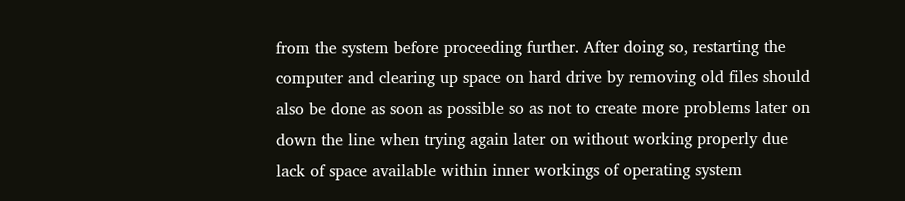from the system before proceeding further. After doing so, restarting the computer and clearing up space on hard drive by removing old files should also be done as soon as possible so as not to create more problems later on down the line when trying again later on without working properly due lack of space available within inner workings of operating system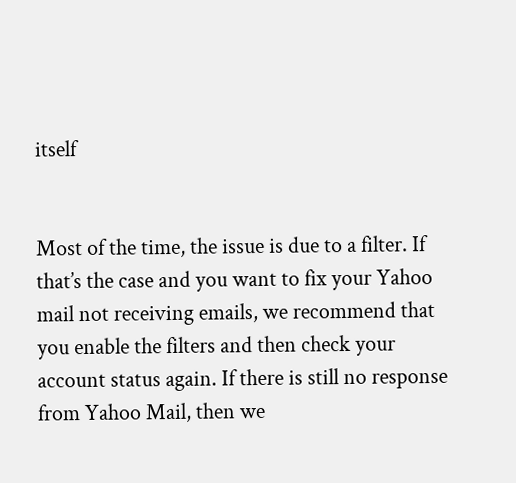itself


Most of the time, the issue is due to a filter. If that’s the case and you want to fix your Yahoo mail not receiving emails, we recommend that you enable the filters and then check your account status again. If there is still no response from Yahoo Mail, then we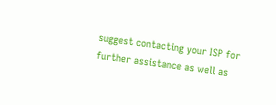suggest contacting your ISP for further assistance as well as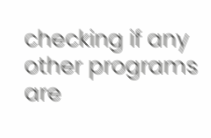checking if any other programs are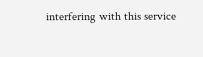interfering with this service